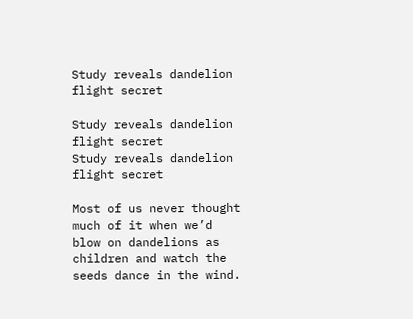Study reveals dandelion flight secret

Study reveals dandelion flight secret
Study reveals dandelion flight secret

Most of us never thought much of it when we’d blow on dandelions as children and watch the seeds dance in the wind.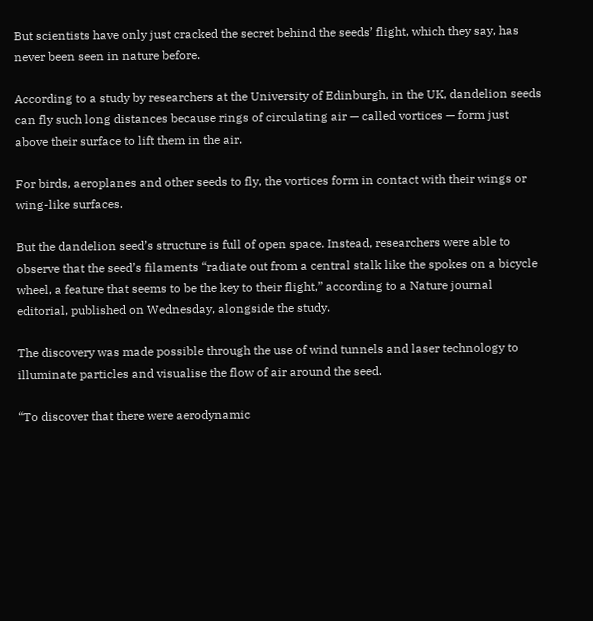But scientists have only just cracked the secret behind the seeds’ flight, which they say, has never been seen in nature before.

According to a study by researchers at the University of Edinburgh, in the UK, dandelion seeds can fly such long distances because rings of circulating air — called vortices — form just above their surface to lift them in the air.

For birds, aeroplanes and other seeds to fly, the vortices form in contact with their wings or wing-like surfaces.

But the dandelion seed’s structure is full of open space. Instead, researchers were able to observe that the seed’s filaments “radiate out from a central stalk like the spokes on a bicycle wheel, a feature that seems to be the key to their flight,” according to a Nature journal editorial, published on Wednesday, alongside the study.

The discovery was made possible through the use of wind tunnels and laser technology to illuminate particles and visualise the flow of air around the seed.

“To discover that there were aerodynamic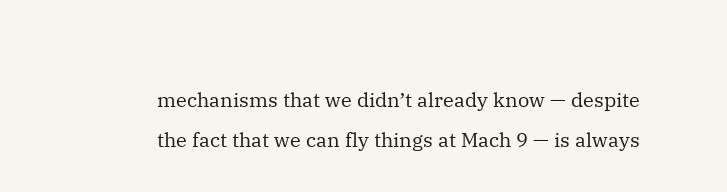mechanisms that we didn’t already know — despite the fact that we can fly things at Mach 9 — is always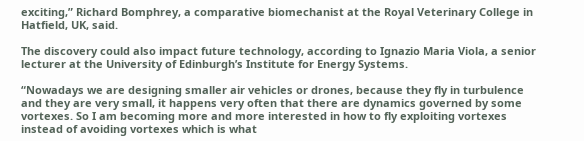exciting,” Richard Bomphrey, a comparative biomechanist at the Royal Veterinary College in Hatfield, UK, said.

The discovery could also impact future technology, according to Ignazio Maria Viola, a senior lecturer at the University of Edinburgh’s Institute for Energy Systems.

“Nowadays we are designing smaller air vehicles or drones, because they fly in turbulence and they are very small, it happens very often that there are dynamics governed by some vortexes. So I am becoming more and more interested in how to fly exploiting vortexes instead of avoiding vortexes which is what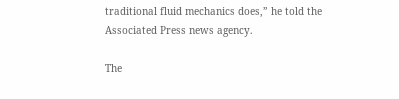traditional fluid mechanics does,” he told the Associated Press news agency.

The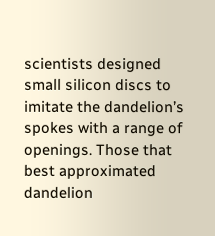scientists designed small silicon discs to imitate the dandelion’s spokes with a range of openings. Those that best approximated dandelion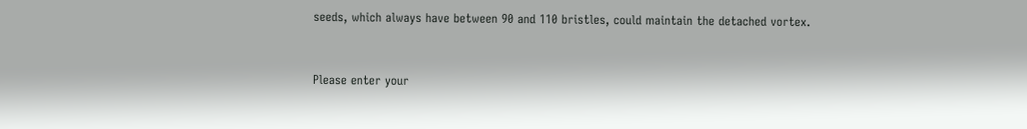seeds, which always have between 90 and 110 bristles, could maintain the detached vortex.


Please enter your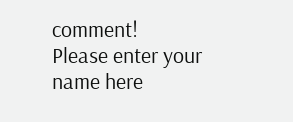comment!
Please enter your name here